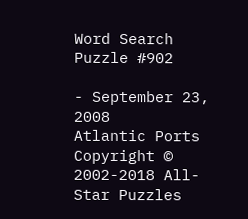Word Search Puzzle #902

- September 23, 2008
Atlantic Ports
Copyright © 2002-2018 All-Star Puzzles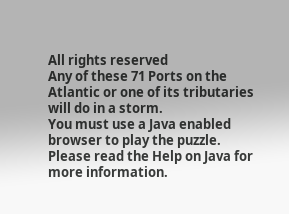All rights reserved
Any of these 71 Ports on the Atlantic or one of its tributaries will do in a storm.
You must use a Java enabled browser to play the puzzle.
Please read the Help on Java for more information.